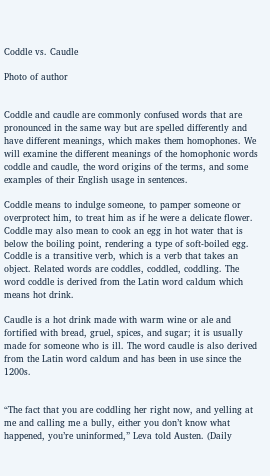Coddle vs. Caudle

Photo of author


Coddle and caudle are commonly confused words that are pronounced in the same way but are spelled differently and have different meanings, which makes them homophones. We will examine the different meanings of the homophonic words coddle and caudle, the word origins of the terms, and some examples of their English usage in sentences.

Coddle means to indulge someone, to pamper someone or overprotect him, to treat him as if he were a delicate flower. Coddle may also mean to cook an egg in hot water that is below the boiling point, rendering a type of soft-boiled egg. Coddle is a transitive verb, which is a verb that takes an object. Related words are coddles, coddled, coddling. The word coddle is derived from the Latin word caldum which means hot drink.

Caudle is a hot drink made with warm wine or ale and fortified with bread, gruel, spices, and sugar; it is usually made for someone who is ill. The word caudle is also derived from the Latin word caldum and has been in use since the 1200s.


“The fact that you are coddling her right now, and yelling at me and calling me a bully, either you don’t know what happened, you’re uninformed,” Leva told Austen. (Daily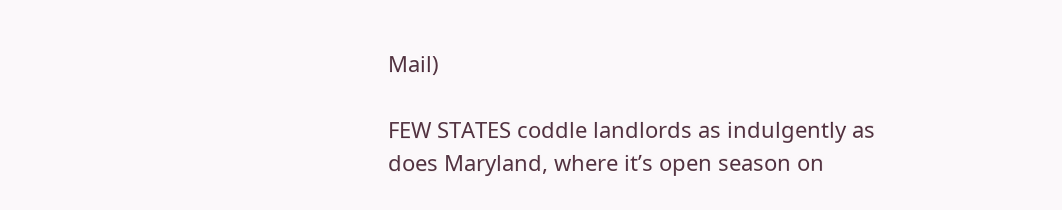Mail)

FEW STATES coddle landlords as indulgently as does Maryland, where it’s open season on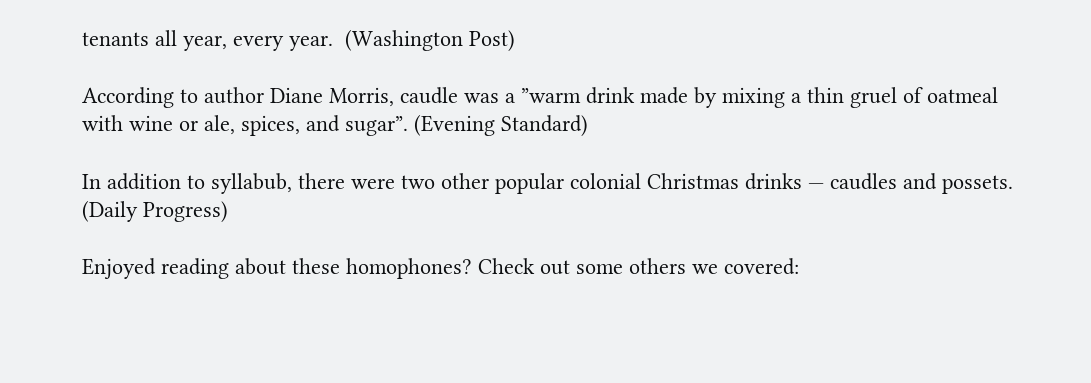tenants all year, every year.  (Washington Post)

According to author Diane Morris, caudle was a ”warm drink made by mixing a thin gruel of oatmeal with wine or ale, spices, and sugar”. (Evening Standard)

In addition to syllabub, there were two other popular colonial Christmas drinks — caudles and possets. (Daily Progress)

Enjoyed reading about these homophones? Check out some others we covered: